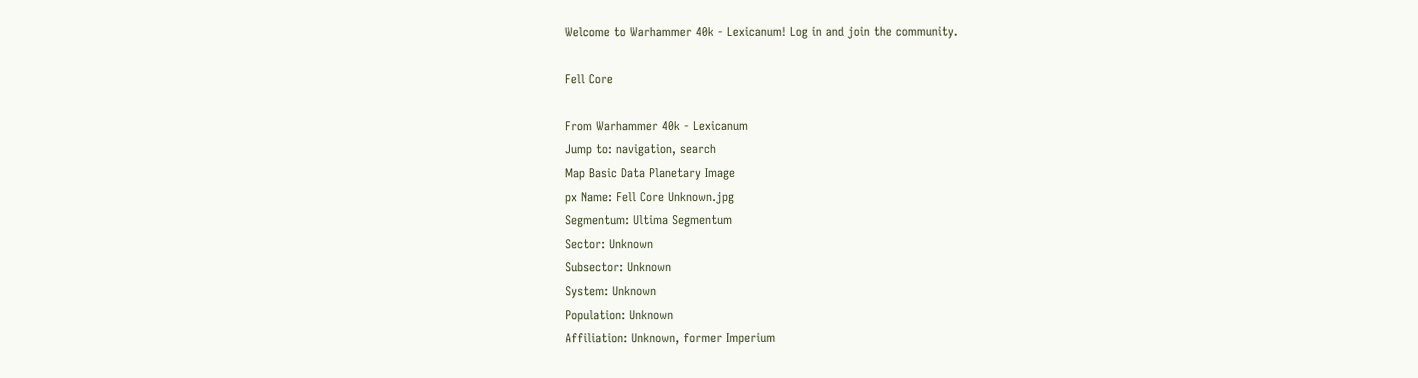Welcome to Warhammer 40k - Lexicanum! Log in and join the community.

Fell Core

From Warhammer 40k - Lexicanum
Jump to: navigation, search
Map Basic Data Planetary Image
px Name: Fell Core Unknown.jpg
Segmentum: Ultima Segmentum
Sector: Unknown
Subsector: Unknown
System: Unknown
Population: Unknown
Affiliation: Unknown, former Imperium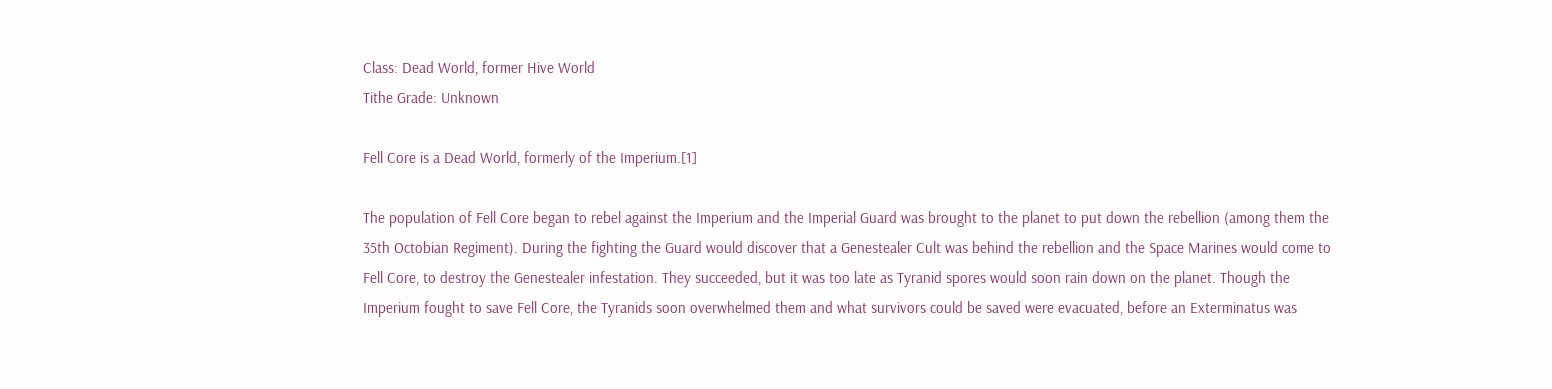Class: Dead World, former Hive World
Tithe Grade: Unknown

Fell Core is a Dead World, formerly of the Imperium.[1]

The population of Fell Core began to rebel against the Imperium and the Imperial Guard was brought to the planet to put down the rebellion (among them the 35th Octobian Regiment). During the fighting the Guard would discover that a Genestealer Cult was behind the rebellion and the Space Marines would come to Fell Core, to destroy the Genestealer infestation. They succeeded, but it was too late as Tyranid spores would soon rain down on the planet. Though the Imperium fought to save Fell Core, the Tyranids soon overwhelmed them and what survivors could be saved were evacuated, before an Exterminatus was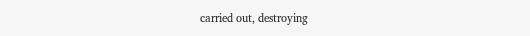carried out, destroying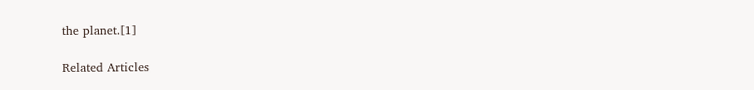the planet.[1]

Related Articles